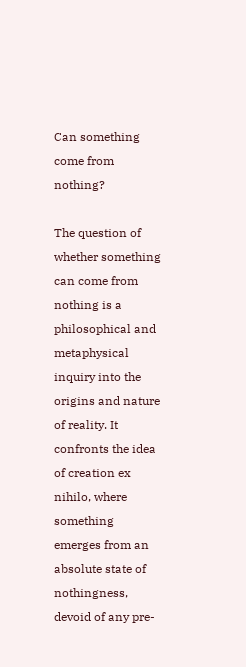Can something come from nothing?

The question of whether something can come from nothing is a philosophical and metaphysical inquiry into the origins and nature of reality. It confronts the idea of creation ex nihilo, where something emerges from an absolute state of nothingness, devoid of any pre-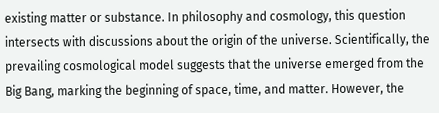existing matter or substance. In philosophy and cosmology, this question intersects with discussions about the origin of the universe. Scientifically, the prevailing cosmological model suggests that the universe emerged from the Big Bang, marking the beginning of space, time, and matter. However, the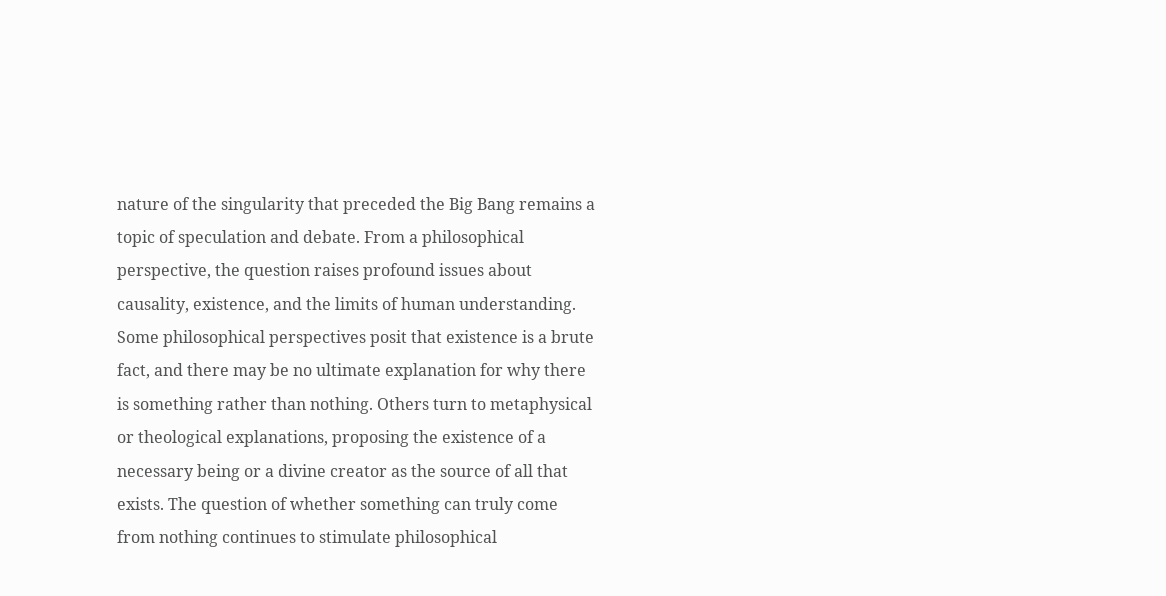nature of the singularity that preceded the Big Bang remains a topic of speculation and debate. From a philosophical perspective, the question raises profound issues about causality, existence, and the limits of human understanding. Some philosophical perspectives posit that existence is a brute fact, and there may be no ultimate explanation for why there is something rather than nothing. Others turn to metaphysical or theological explanations, proposing the existence of a necessary being or a divine creator as the source of all that exists. The question of whether something can truly come from nothing continues to stimulate philosophical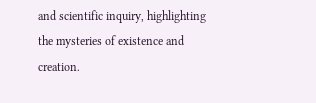and scientific inquiry, highlighting the mysteries of existence and creation.